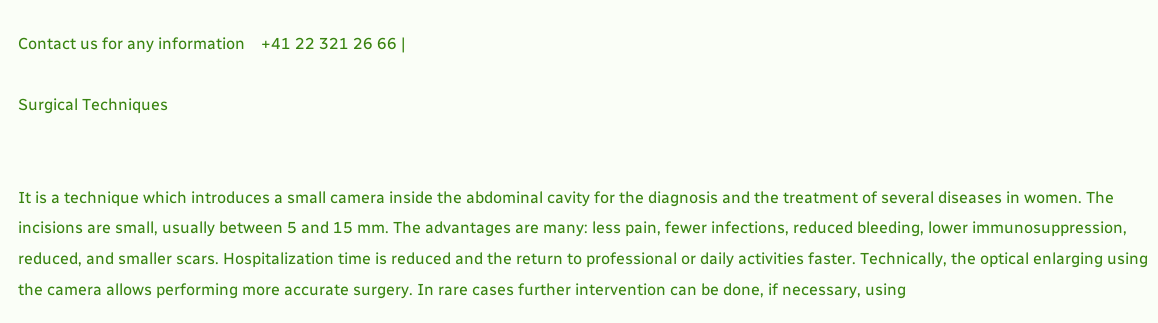Contact us for any information    +41 22 321 26 66 |

Surgical Techniques


It is a technique which introduces a small camera inside the abdominal cavity for the diagnosis and the treatment of several diseases in women. The incisions are small, usually between 5 and 15 mm. The advantages are many: less pain, fewer infections, reduced bleeding, lower immunosuppression, reduced, and smaller scars. Hospitalization time is reduced and the return to professional or daily activities faster. Technically, the optical enlarging using the camera allows performing more accurate surgery. In rare cases further intervention can be done, if necessary, using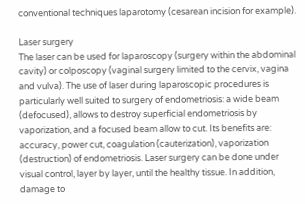conventional techniques laparotomy (cesarean incision for example).

Laser surgery
The laser can be used for laparoscopy (surgery within the abdominal cavity) or colposcopy (vaginal surgery limited to the cervix, vagina and vulva). The use of laser during laparoscopic procedures is particularly well suited to surgery of endometriosis: a wide beam (defocused), allows to destroy superficial endometriosis by vaporization, and a focused beam allow to cut. Its benefits are: accuracy, power cut, coagulation (cauterization), vaporization (destruction) of endometriosis. Laser surgery can be done under visual control, layer by layer, until the healthy tissue. In addition, damage to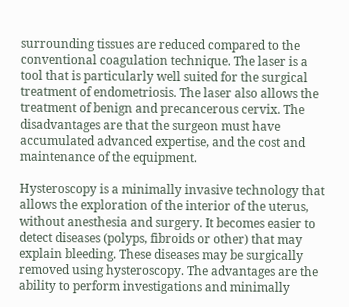surrounding tissues are reduced compared to the conventional coagulation technique. The laser is a tool that is particularly well suited for the surgical treatment of endometriosis. The laser also allows the treatment of benign and precancerous cervix. The disadvantages are that the surgeon must have accumulated advanced expertise, and the cost and maintenance of the equipment.

Hysteroscopy is a minimally invasive technology that allows the exploration of the interior of the uterus, without anesthesia and surgery. It becomes easier to detect diseases (polyps, fibroids or other) that may explain bleeding. These diseases may be surgically removed using hysteroscopy. The advantages are the ability to perform investigations and minimally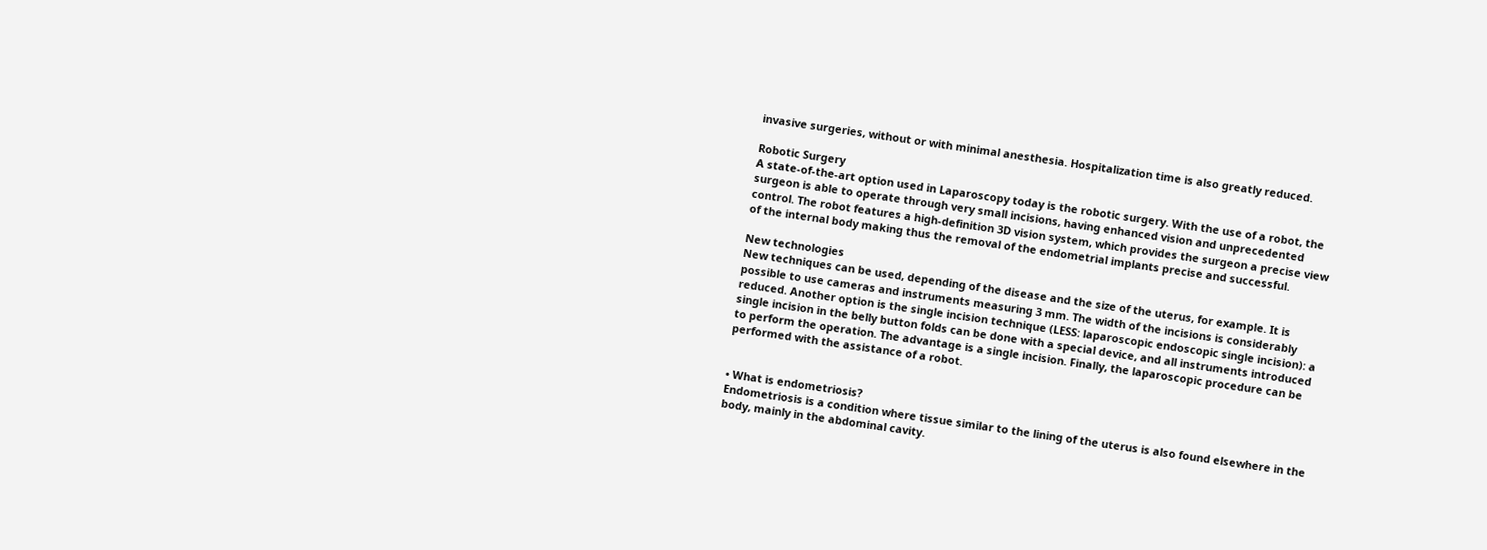invasive surgeries, without or with minimal anesthesia. Hospitalization time is also greatly reduced.

Robotic Surgery
A state-of-the-art option used in Laparoscopy today is the robotic surgery. With the use of a robot, the surgeon is able to operate through very small incisions, having enhanced vision and unprecedented control. The robot features a high-definition 3D vision system, which provides the surgeon a precise view of the internal body making thus the removal of the endometrial implants precise and successful.

New technologies
New techniques can be used, depending of the disease and the size of the uterus, for example. It is possible to use cameras and instruments measuring 3 mm. The width of the incisions is considerably reduced. Another option is the single incision technique (LESS: laparoscopic endoscopic single incision): a single incision in the belly button folds can be done with a special device, and all instruments introduced to perform the operation. The advantage is a single incision. Finally, the laparoscopic procedure can be performed with the assistance of a robot.


• What is endometriosis?
Endometriosis is a condition where tissue similar to the lining of the uterus is also found elsewhere in the body, mainly in the abdominal cavity.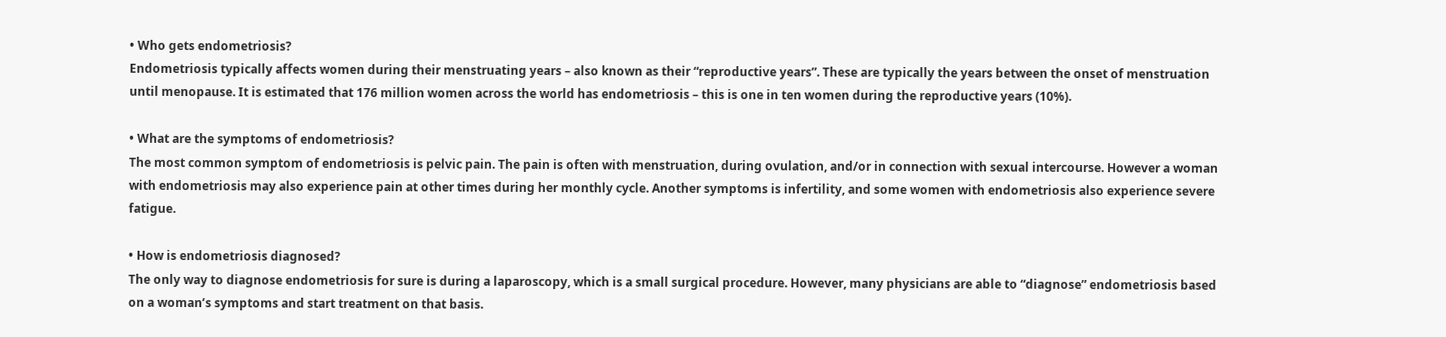• Who gets endometriosis?
Endometriosis typically affects women during their menstruating years – also known as their “reproductive years”. These are typically the years between the onset of menstruation until menopause. It is estimated that 176 million women across the world has endometriosis – this is one in ten women during the reproductive years (10%).

• What are the symptoms of endometriosis?
The most common symptom of endometriosis is pelvic pain. The pain is often with menstruation, during ovulation, and/or in connection with sexual intercourse. However a woman with endometriosis may also experience pain at other times during her monthly cycle. Another symptoms is infertility, and some women with endometriosis also experience severe fatigue.

• How is endometriosis diagnosed?
The only way to diagnose endometriosis for sure is during a laparoscopy, which is a small surgical procedure. However, many physicians are able to “diagnose” endometriosis based on a woman’s symptoms and start treatment on that basis.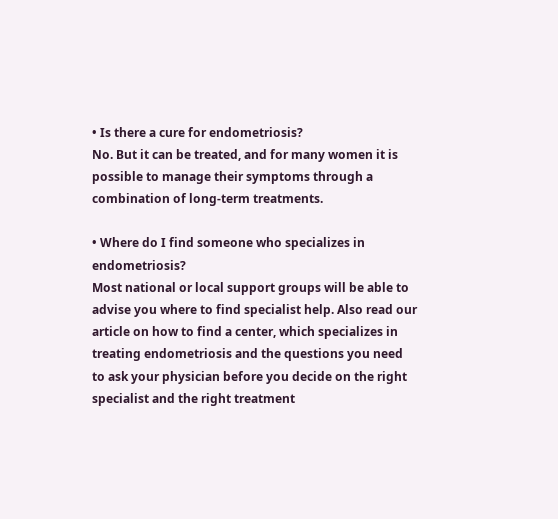• Is there a cure for endometriosis?
No. But it can be treated, and for many women it is possible to manage their symptoms through a combination of long-term treatments.

• Where do I find someone who specializes in endometriosis?
Most national or local support groups will be able to advise you where to find specialist help. Also read our article on how to find a center, which specializes in treating endometriosis and the questions you need to ask your physician before you decide on the right specialist and the right treatment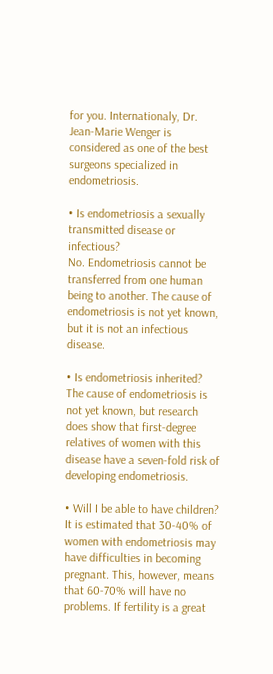for you. Internationaly, Dr. Jean-Marie Wenger is considered as one of the best surgeons specialized in endometriosis.

• Is endometriosis a sexually transmitted disease or infectious?
No. Endometriosis cannot be transferred from one human being to another. The cause of endometriosis is not yet known, but it is not an infectious disease.

• Is endometriosis inherited?
The cause of endometriosis is not yet known, but research does show that first-degree relatives of women with this disease have a seven-fold risk of developing endometriosis.

• Will I be able to have children?
It is estimated that 30-40% of women with endometriosis may have difficulties in becoming pregnant. This, however, means that 60-70% will have no problems. If fertility is a great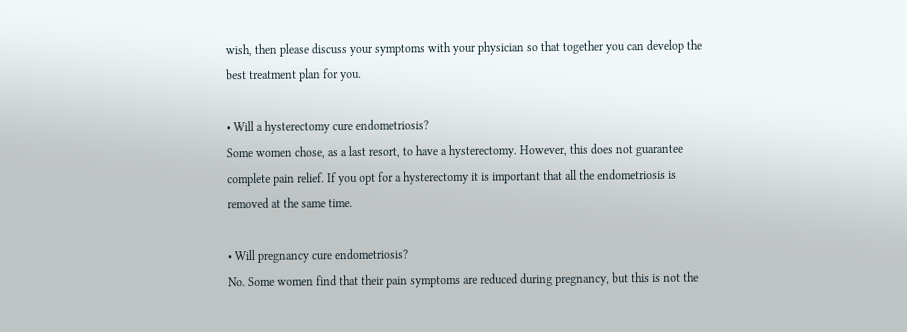wish, then please discuss your symptoms with your physician so that together you can develop the best treatment plan for you.

• Will a hysterectomy cure endometriosis?
Some women chose, as a last resort, to have a hysterectomy. However, this does not guarantee complete pain relief. If you opt for a hysterectomy it is important that all the endometriosis is removed at the same time.

• Will pregnancy cure endometriosis?
No. Some women find that their pain symptoms are reduced during pregnancy, but this is not the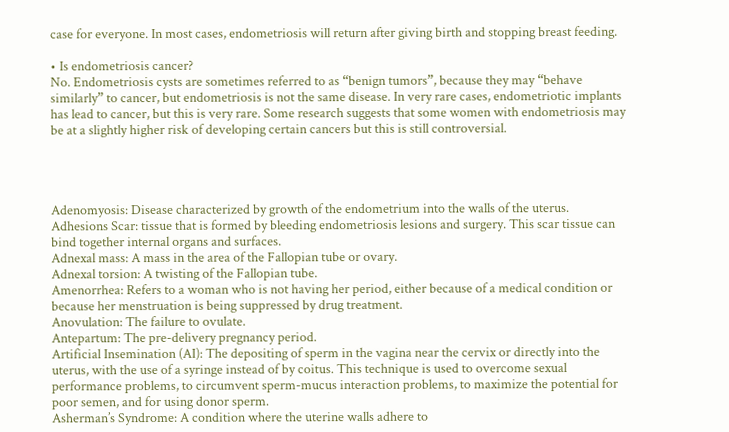case for everyone. In most cases, endometriosis will return after giving birth and stopping breast feeding.

• Is endometriosis cancer?
No. Endometriosis cysts are sometimes referred to as “benign tumors”, because they may “behave similarly” to cancer, but endometriosis is not the same disease. In very rare cases, endometriotic implants has lead to cancer, but this is very rare. Some research suggests that some women with endometriosis may be at a slightly higher risk of developing certain cancers but this is still controversial.




Adenomyosis: Disease characterized by growth of the endometrium into the walls of the uterus.
Adhesions Scar: tissue that is formed by bleeding endometriosis lesions and surgery. This scar tissue can bind together internal organs and surfaces.
Adnexal mass: A mass in the area of the Fallopian tube or ovary.
Adnexal torsion: A twisting of the Fallopian tube.
Amenorrhea: Refers to a woman who is not having her period, either because of a medical condition or because her menstruation is being suppressed by drug treatment.
Anovulation: The failure to ovulate.
Antepartum: The pre-delivery pregnancy period.
Artificial Insemination (AI): The depositing of sperm in the vagina near the cervix or directly into the uterus, with the use of a syringe instead of by coitus. This technique is used to overcome sexual performance problems, to circumvent sperm-mucus interaction problems, to maximize the potential for poor semen, and for using donor sperm.
Asherman’s Syndrome: A condition where the uterine walls adhere to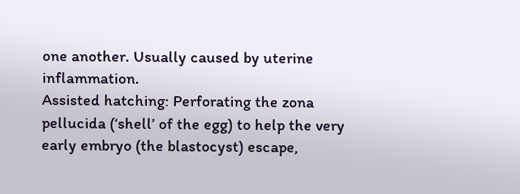one another. Usually caused by uterine inflammation.
Assisted hatching: Perforating the zona pellucida (‘shell’ of the egg) to help the very early embryo (the blastocyst) escape,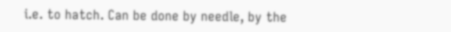i.e. to hatch. Can be done by needle, by the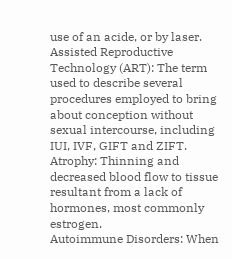use of an acide, or by laser.
Assisted Reproductive Technology (ART): The term used to describe several procedures employed to bring about conception without sexual intercourse, including IUI, IVF, GIFT and ZIFT.
Atrophy: Thinning and decreased blood flow to tissue resultant from a lack of hormones, most commonly estrogen.
Autoimmune Disorders: When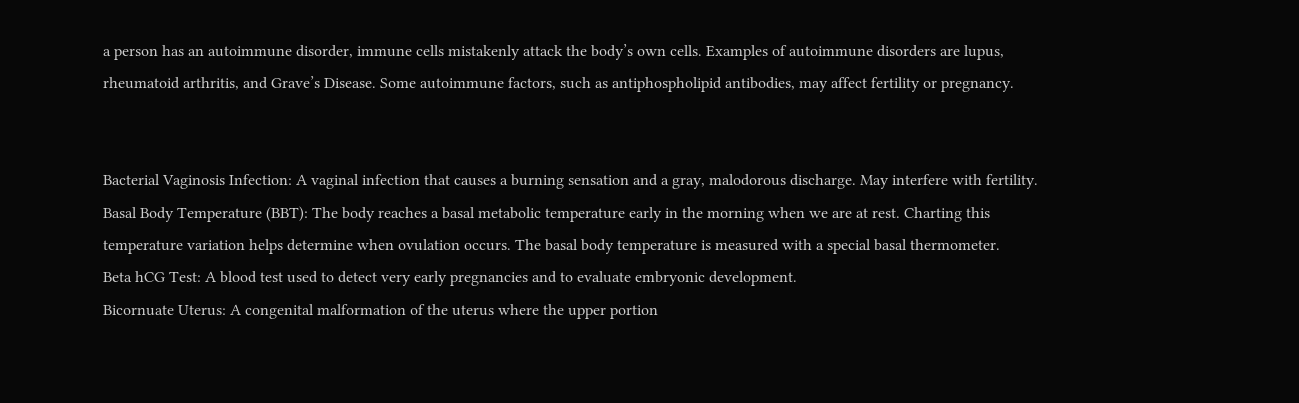a person has an autoimmune disorder, immune cells mistakenly attack the body’s own cells. Examples of autoimmune disorders are lupus, rheumatoid arthritis, and Grave’s Disease. Some autoimmune factors, such as antiphospholipid antibodies, may affect fertility or pregnancy.


Bacterial Vaginosis Infection: A vaginal infection that causes a burning sensation and a gray, malodorous discharge. May interfere with fertility.
Basal Body Temperature (BBT): The body reaches a basal metabolic temperature early in the morning when we are at rest. Charting this temperature variation helps determine when ovulation occurs. The basal body temperature is measured with a special basal thermometer.
Beta hCG Test: A blood test used to detect very early pregnancies and to evaluate embryonic development.
Bicornuate Uterus: A congenital malformation of the uterus where the upper portion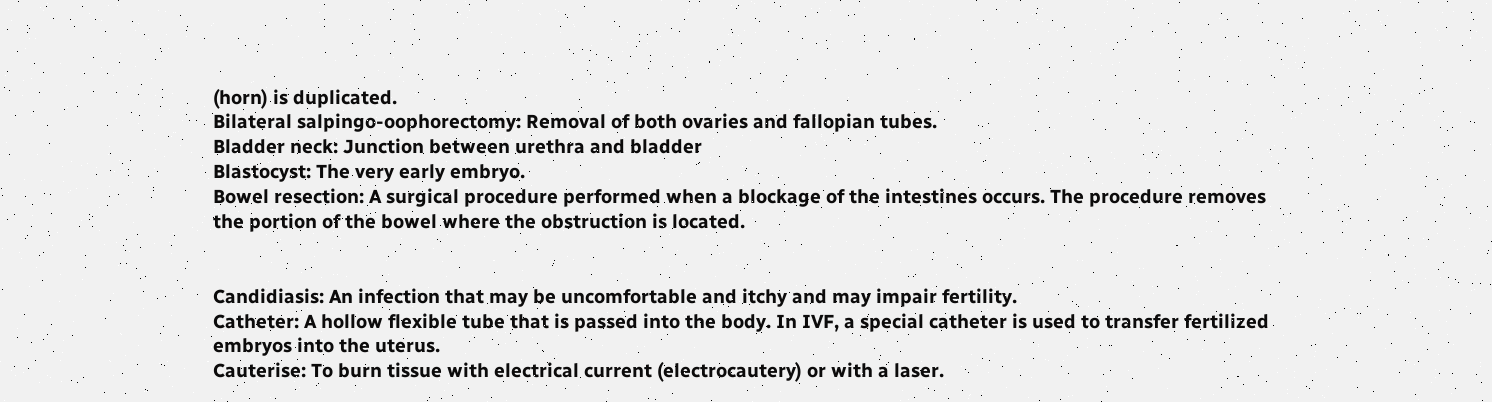(horn) is duplicated.
Bilateral salpingo-oophorectomy: Removal of both ovaries and fallopian tubes.
Bladder neck: Junction between urethra and bladder
Blastocyst: The very early embryo.
Bowel resection: A surgical procedure performed when a blockage of the intestines occurs. The procedure removes the portion of the bowel where the obstruction is located.


Candidiasis: An infection that may be uncomfortable and itchy and may impair fertility.
Catheter: A hollow flexible tube that is passed into the body. In IVF, a special catheter is used to transfer fertilized embryos into the uterus.
Cauterise: To burn tissue with electrical current (electrocautery) or with a laser.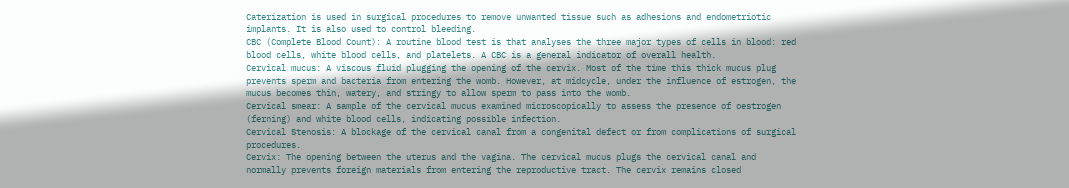Caterization is used in surgical procedures to remove unwanted tissue such as adhesions and endometriotic implants. It is also used to control bleeding.
CBC (Complete Blood Count): A routine blood test is that analyses the three major types of cells in blood: red blood cells, white blood cells, and platelets. A CBC is a general indicator of overall health.
Cervical mucus: A viscous fluid plugging the opening of the cervix. Most of the time this thick mucus plug prevents sperm and bacteria from entering the womb. However, at midcycle, under the influence of estrogen, the mucus becomes thin, watery, and stringy to allow sperm to pass into the womb.
Cervical smear: A sample of the cervical mucus examined microscopically to assess the presence of oestrogen (ferning) and white blood cells, indicating possible infection.
Cervical Stenosis: A blockage of the cervical canal from a congenital defect or from complications of surgical procedures.
Cervix: The opening between the uterus and the vagina. The cervical mucus plugs the cervical canal and normally prevents foreign materials from entering the reproductive tract. The cervix remains closed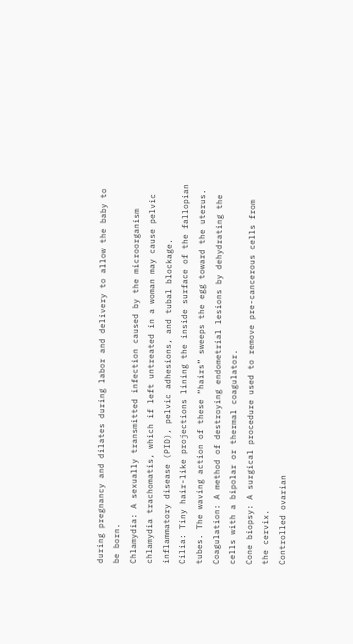during pregnancy and dilates during labor and delivery to allow the baby to be born.
Chlamydia: A sexually transmitted infection caused by the microorganism chlamydia trachomatis, which if left untreated in a woman may cause pelvic inflammatory disease (PID), pelvic adhesions, and tubal blockage.
Cilia: Tiny hair-like projections lining the inside surface of the fallopian tubes. The waving action of these “hairs” sweeps the egg toward the uterus.
Coagulation: A method of destroying endometrial lesions by dehydrating the cells with a bipolar or thermal coagulator.
Cone biopsy: A surgical procedure used to remove pre-cancerous cells from the cervix.
Controlled ovarian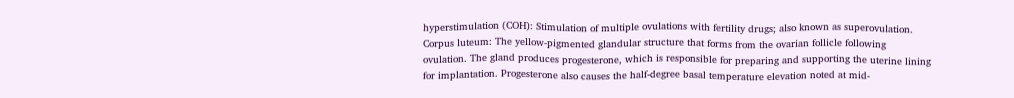hyperstimulation (COH): Stimulation of multiple ovulations with fertility drugs; also known as superovulation.
Corpus luteum: The yellow-pigmented glandular structure that forms from the ovarian follicle following ovulation. The gland produces progesterone, which is responsible for preparing and supporting the uterine lining for implantation. Progesterone also causes the half-degree basal temperature elevation noted at mid-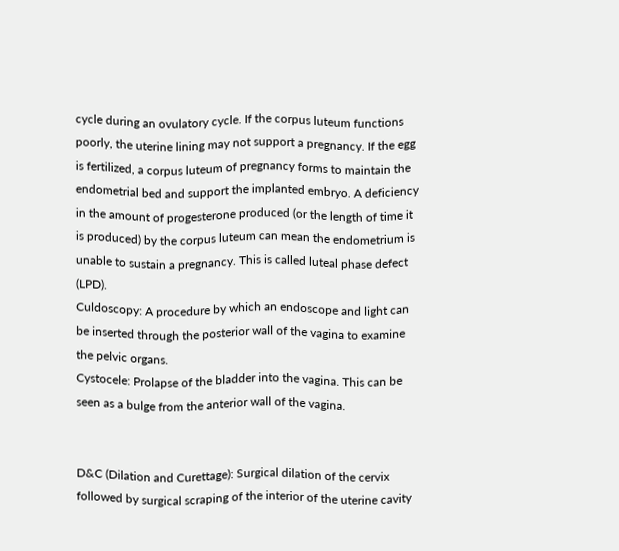cycle during an ovulatory cycle. If the corpus luteum functions poorly, the uterine lining may not support a pregnancy. If the egg is fertilized, a corpus luteum of pregnancy forms to maintain the endometrial bed and support the implanted embryo. A deficiency in the amount of progesterone produced (or the length of time it is produced) by the corpus luteum can mean the endometrium is unable to sustain a pregnancy. This is called luteal phase defect (LPD).
Culdoscopy: A procedure by which an endoscope and light can be inserted through the posterior wall of the vagina to examine the pelvic organs.
Cystocele: Prolapse of the bladder into the vagina. This can be seen as a bulge from the anterior wall of the vagina.


D&C (Dilation and Curettage): Surgical dilation of the cervix followed by surgical scraping of the interior of the uterine cavity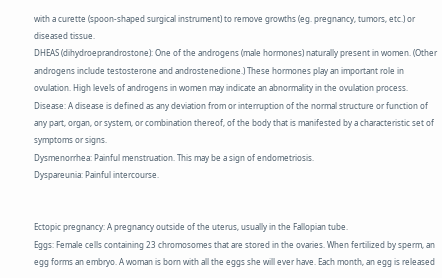with a curette (spoon-shaped surgical instrument) to remove growths (eg. pregnancy, tumors, etc.) or diseased tissue.
DHEAS (dihydroeprandrostone): One of the androgens (male hormones) naturally present in women. (Other androgens include testosterone and androstenedione.) These hormones play an important role in ovulation. High levels of androgens in women may indicate an abnormality in the ovulation process.
Disease: A disease is defined as any deviation from or interruption of the normal structure or function of any part, organ, or system, or combination thereof, of the body that is manifested by a characteristic set of symptoms or signs.
Dysmenorrhea: Painful menstruation. This may be a sign of endometriosis.
Dyspareunia: Painful intercourse.


Ectopic pregnancy: A pregnancy outside of the uterus, usually in the Fallopian tube.
Eggs: Female cells containing 23 chromosomes that are stored in the ovaries. When fertilized by sperm, an egg forms an embryo. A woman is born with all the eggs she will ever have. Each month, an egg is released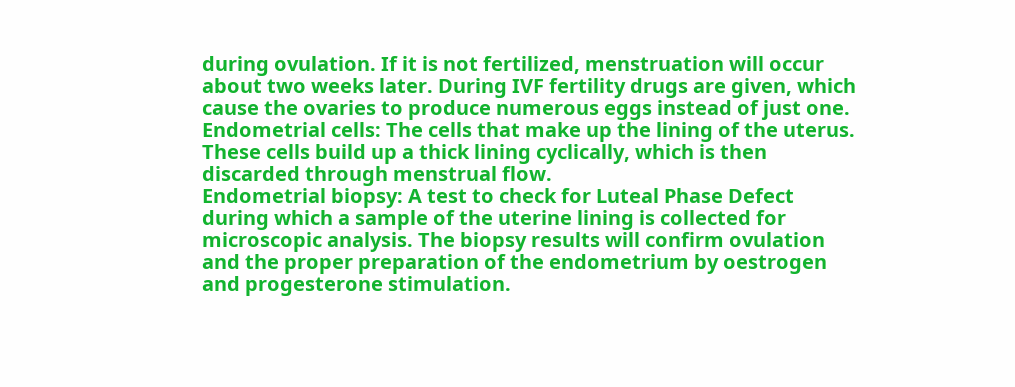during ovulation. If it is not fertilized, menstruation will occur about two weeks later. During IVF fertility drugs are given, which cause the ovaries to produce numerous eggs instead of just one.
Endometrial cells: The cells that make up the lining of the uterus. These cells build up a thick lining cyclically, which is then discarded through menstrual flow.
Endometrial biopsy: A test to check for Luteal Phase Defect during which a sample of the uterine lining is collected for microscopic analysis. The biopsy results will confirm ovulation and the proper preparation of the endometrium by oestrogen and progesterone stimulation.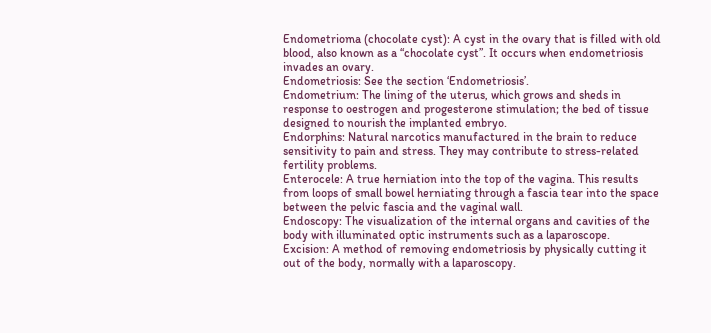Endometrioma (chocolate cyst): A cyst in the ovary that is filled with old blood, also known as a “chocolate cyst”. It occurs when endometriosis invades an ovary.
Endometriosis: See the section ‘Endometriosis’.
Endometrium: The lining of the uterus, which grows and sheds in response to oestrogen and progesterone stimulation; the bed of tissue designed to nourish the implanted embryo.
Endorphins: Natural narcotics manufactured in the brain to reduce sensitivity to pain and stress. They may contribute to stress-related fertility problems.
Enterocele: A true herniation into the top of the vagina. This results from loops of small bowel herniating through a fascia tear into the space between the pelvic fascia and the vaginal wall.
Endoscopy: The visualization of the internal organs and cavities of the body with illuminated optic instruments such as a laparoscope.
Excision: A method of removing endometriosis by physically cutting it out of the body, normally with a laparoscopy.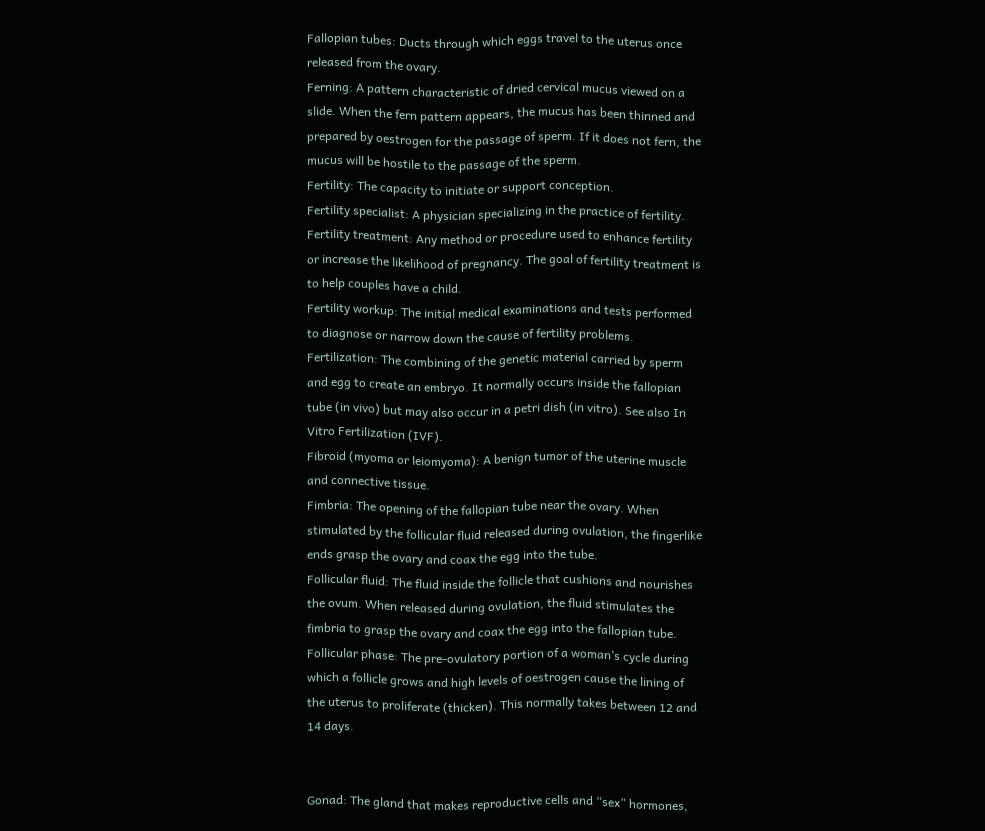Fallopian tubes: Ducts through which eggs travel to the uterus once released from the ovary.
Ferning: A pattern characteristic of dried cervical mucus viewed on a slide. When the fern pattern appears, the mucus has been thinned and prepared by oestrogen for the passage of sperm. If it does not fern, the mucus will be hostile to the passage of the sperm.
Fertility: The capacity to initiate or support conception.
Fertility specialist: A physician specializing in the practice of fertility.
Fertility treatment: Any method or procedure used to enhance fertility or increase the likelihood of pregnancy. The goal of fertility treatment is to help couples have a child.
Fertility workup: The initial medical examinations and tests performed to diagnose or narrow down the cause of fertility problems.
Fertilization: The combining of the genetic material carried by sperm and egg to create an embryo. It normally occurs inside the fallopian tube (in vivo) but may also occur in a petri dish (in vitro). See also In Vitro Fertilization (IVF).
Fibroid (myoma or leiomyoma): A benign tumor of the uterine muscle and connective tissue.
Fimbria: The opening of the fallopian tube near the ovary. When stimulated by the follicular fluid released during ovulation, the fingerlike ends grasp the ovary and coax the egg into the tube.
Follicular fluid: The fluid inside the follicle that cushions and nourishes the ovum. When released during ovulation, the fluid stimulates the fimbria to grasp the ovary and coax the egg into the fallopian tube.
Follicular phase: The pre-ovulatory portion of a woman’s cycle during which a follicle grows and high levels of oestrogen cause the lining of the uterus to proliferate (thicken). This normally takes between 12 and 14 days.


Gonad: The gland that makes reproductive cells and “sex” hormones,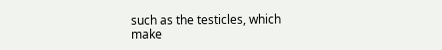such as the testicles, which make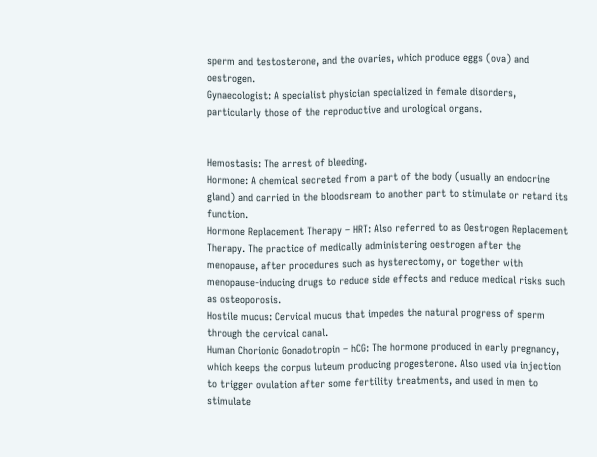sperm and testosterone, and the ovaries, which produce eggs (ova) and oestrogen.
Gynaecologist: A specialist physician specialized in female disorders, particularly those of the reproductive and urological organs.


Hemostasis: The arrest of bleeding.
Hormone: A chemical secreted from a part of the body (usually an endocrine gland) and carried in the bloodsream to another part to stimulate or retard its function.
Hormone Replacement Therapy – HRT: Also referred to as Oestrogen Replacement Therapy. The practice of medically administering oestrogen after the menopause, after procedures such as hysterectomy, or together with menopause-inducing drugs to reduce side effects and reduce medical risks such as osteoporosis.
Hostile mucus: Cervical mucus that impedes the natural progress of sperm through the cervical canal.
Human Chorionic Gonadotropin – hCG: The hormone produced in early pregnancy, which keeps the corpus luteum producing progesterone. Also used via injection to trigger ovulation after some fertility treatments, and used in men to stimulate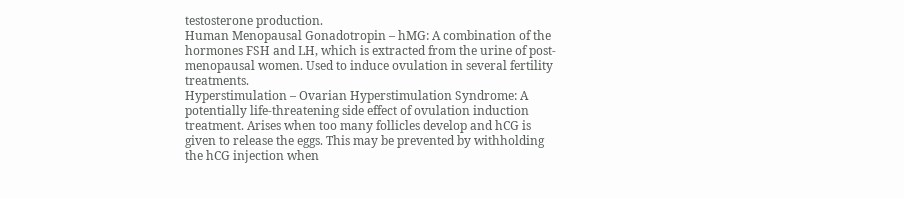testosterone production.
Human Menopausal Gonadotropin – hMG: A combination of the hormones FSH and LH, which is extracted from the urine of post-menopausal women. Used to induce ovulation in several fertility treatments.
Hyperstimulation – Ovarian Hyperstimulation Syndrome: A potentially life-threatening side effect of ovulation induction treatment. Arises when too many follicles develop and hCG is given to release the eggs. This may be prevented by withholding the hCG injection when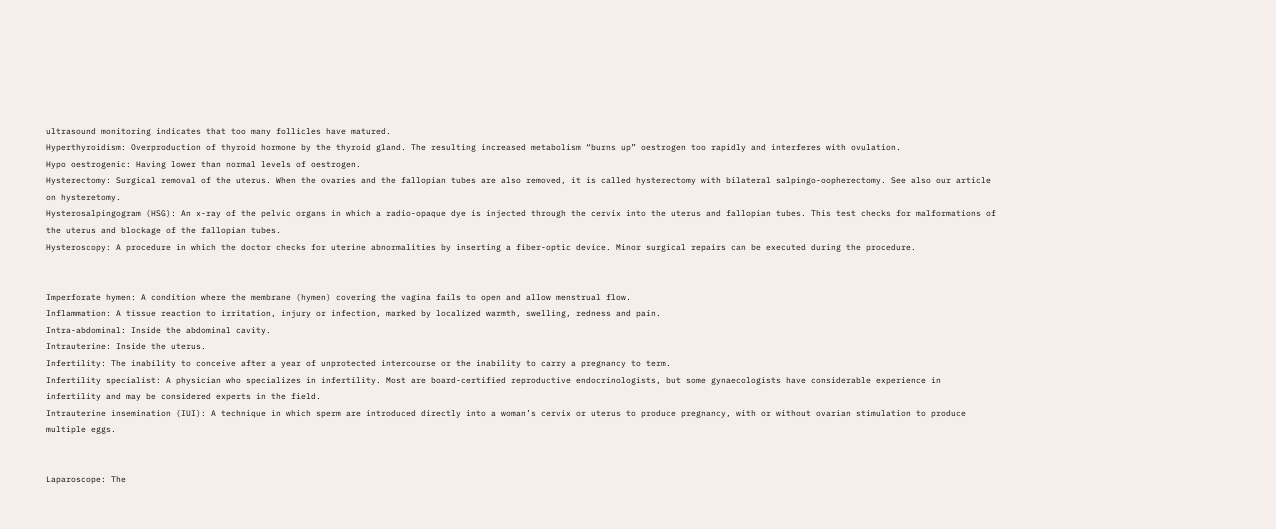ultrasound monitoring indicates that too many follicles have matured.
Hyperthyroidism: Overproduction of thyroid hormone by the thyroid gland. The resulting increased metabolism “burns up” oestrogen too rapidly and interferes with ovulation.
Hypo oestrogenic: Having lower than normal levels of oestrogen.
Hysterectomy: Surgical removal of the uterus. When the ovaries and the fallopian tubes are also removed, it is called hysterectomy with bilateral salpingo-oopherectomy. See also our article on hysteretomy.
Hysterosalpingogram (HSG): An x-ray of the pelvic organs in which a radio-opaque dye is injected through the cervix into the uterus and fallopian tubes. This test checks for malformations of the uterus and blockage of the fallopian tubes.
Hysteroscopy: A procedure in which the doctor checks for uterine abnormalities by inserting a fiber-optic device. Minor surgical repairs can be executed during the procedure.


Imperforate hymen: A condition where the membrane (hymen) covering the vagina fails to open and allow menstrual flow.
Inflammation: A tissue reaction to irritation, injury or infection, marked by localized warmth, swelling, redness and pain.
Intra-abdominal: Inside the abdominal cavity.
Intrauterine: Inside the uterus.
Infertility: The inability to conceive after a year of unprotected intercourse or the inability to carry a pregnancy to term.
Infertility specialist: A physician who specializes in infertility. Most are board-certified reproductive endocrinologists, but some gynaecologists have considerable experience in infertility and may be considered experts in the field.
Intrauterine insemination (IUI): A technique in which sperm are introduced directly into a woman’s cervix or uterus to produce pregnancy, with or without ovarian stimulation to produce multiple eggs.


Laparoscope: The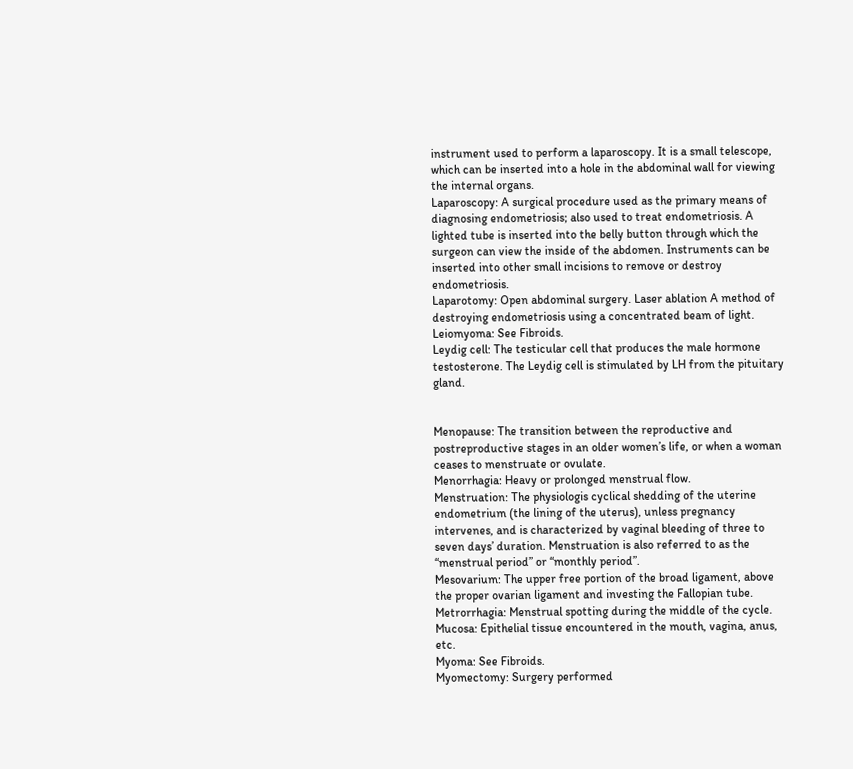instrument used to perform a laparoscopy. It is a small telescope, which can be inserted into a hole in the abdominal wall for viewing the internal organs.
Laparoscopy: A surgical procedure used as the primary means of diagnosing endometriosis; also used to treat endometriosis. A lighted tube is inserted into the belly button through which the surgeon can view the inside of the abdomen. Instruments can be inserted into other small incisions to remove or destroy endometriosis.
Laparotomy: Open abdominal surgery. Laser ablation A method of destroying endometriosis using a concentrated beam of light.
Leiomyoma: See Fibroids.
Leydig cell: The testicular cell that produces the male hormone testosterone. The Leydig cell is stimulated by LH from the pituitary gland.


Menopause: The transition between the reproductive and postreproductive stages in an older women’s life, or when a woman ceases to menstruate or ovulate.
Menorrhagia: Heavy or prolonged menstrual flow.
Menstruation: The physiologis cyclical shedding of the uterine endometrium (the lining of the uterus), unless pregnancy intervenes, and is characterized by vaginal bleeding of three to seven days’ duration. Menstruation is also referred to as the “menstrual period” or “monthly period”.
Mesovarium: The upper free portion of the broad ligament, above the proper ovarian ligament and investing the Fallopian tube.
Metrorrhagia: Menstrual spotting during the middle of the cycle.
Mucosa: Epithelial tissue encountered in the mouth, vagina, anus, etc.
Myoma: See Fibroids.
Myomectomy: Surgery performed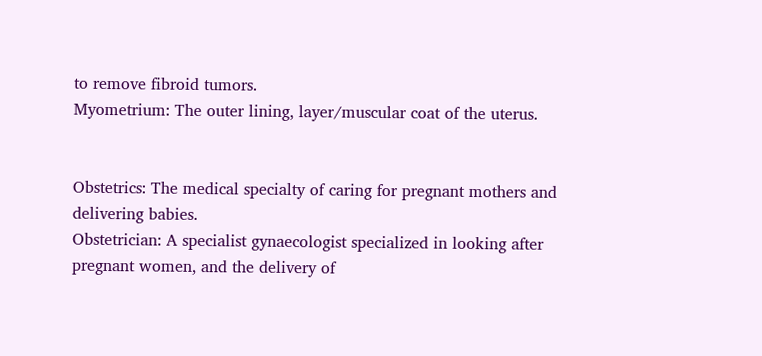to remove fibroid tumors.
Myometrium: The outer lining, layer/muscular coat of the uterus.


Obstetrics: The medical specialty of caring for pregnant mothers and delivering babies.
Obstetrician: A specialist gynaecologist specialized in looking after pregnant women, and the delivery of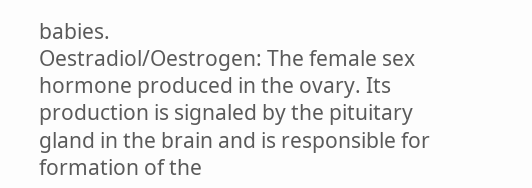babies.
Oestradiol/Oestrogen: The female sex hormone produced in the ovary. Its production is signaled by the pituitary gland in the brain and is responsible for formation of the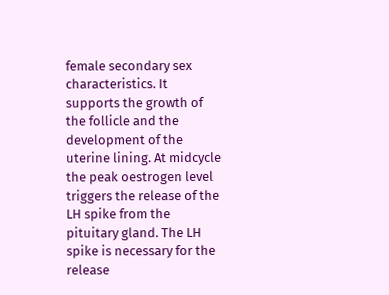female secondary sex characteristics. It supports the growth of the follicle and the development of the uterine lining. At midcycle the peak oestrogen level triggers the release of the LH spike from the pituitary gland. The LH spike is necessary for the release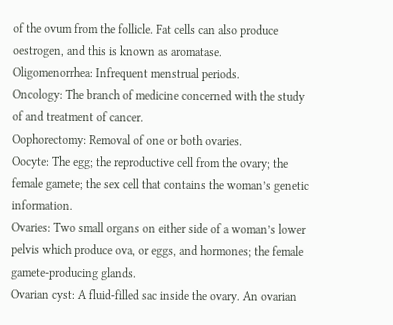of the ovum from the follicle. Fat cells can also produce oestrogen, and this is known as aromatase.
Oligomenorrhea: Infrequent menstrual periods.
Oncology: The branch of medicine concerned with the study of and treatment of cancer.
Oophorectomy: Removal of one or both ovaries.
Oocyte: The egg; the reproductive cell from the ovary; the female gamete; the sex cell that contains the woman’s genetic information.
Ovaries: Two small organs on either side of a woman’s lower pelvis which produce ova, or eggs, and hormones; the female gamete-producing glands.
Ovarian cyst: A fluid-filled sac inside the ovary. An ovarian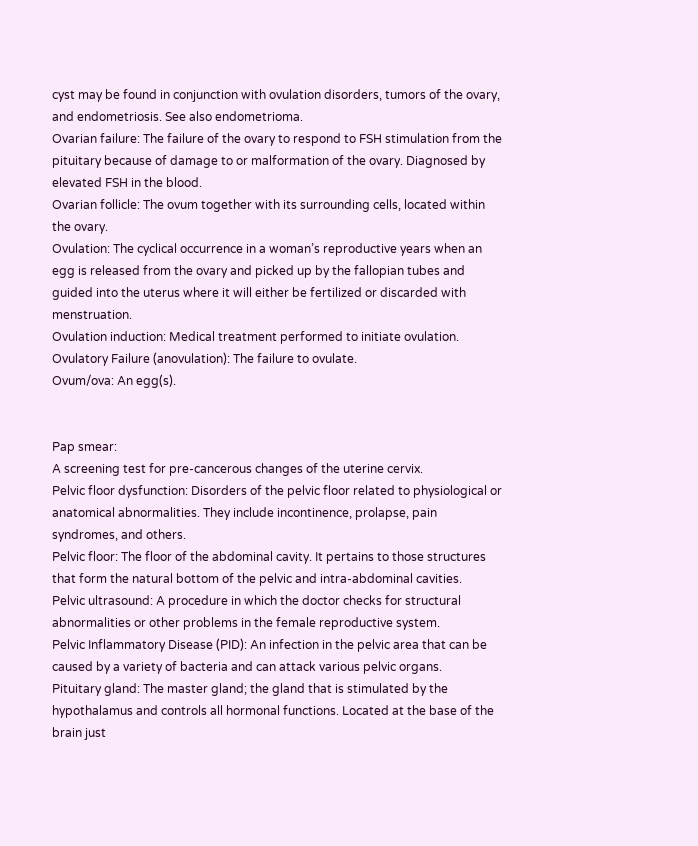cyst may be found in conjunction with ovulation disorders, tumors of the ovary, and endometriosis. See also endometrioma.
Ovarian failure: The failure of the ovary to respond to FSH stimulation from the pituitary because of damage to or malformation of the ovary. Diagnosed by elevated FSH in the blood.
Ovarian follicle: The ovum together with its surrounding cells, located within the ovary.
Ovulation: The cyclical occurrence in a woman’s reproductive years when an egg is released from the ovary and picked up by the fallopian tubes and guided into the uterus where it will either be fertilized or discarded with menstruation.
Ovulation induction: Medical treatment performed to initiate ovulation.
Ovulatory Failure (anovulation): The failure to ovulate.
Ovum/ova: An egg(s).


Pap smear:
A screening test for pre-cancerous changes of the uterine cervix.
Pelvic floor dysfunction: Disorders of the pelvic floor related to physiological or anatomical abnormalities. They include incontinence, prolapse, pain syndromes, and others.
Pelvic floor: The floor of the abdominal cavity. It pertains to those structures that form the natural bottom of the pelvic and intra-abdominal cavities.
Pelvic ultrasound: A procedure in which the doctor checks for structural abnormalities or other problems in the female reproductive system.
Pelvic Inflammatory Disease (PID): An infection in the pelvic area that can be caused by a variety of bacteria and can attack various pelvic organs.
Pituitary gland: The master gland; the gland that is stimulated by the hypothalamus and controls all hormonal functions. Located at the base of the brain just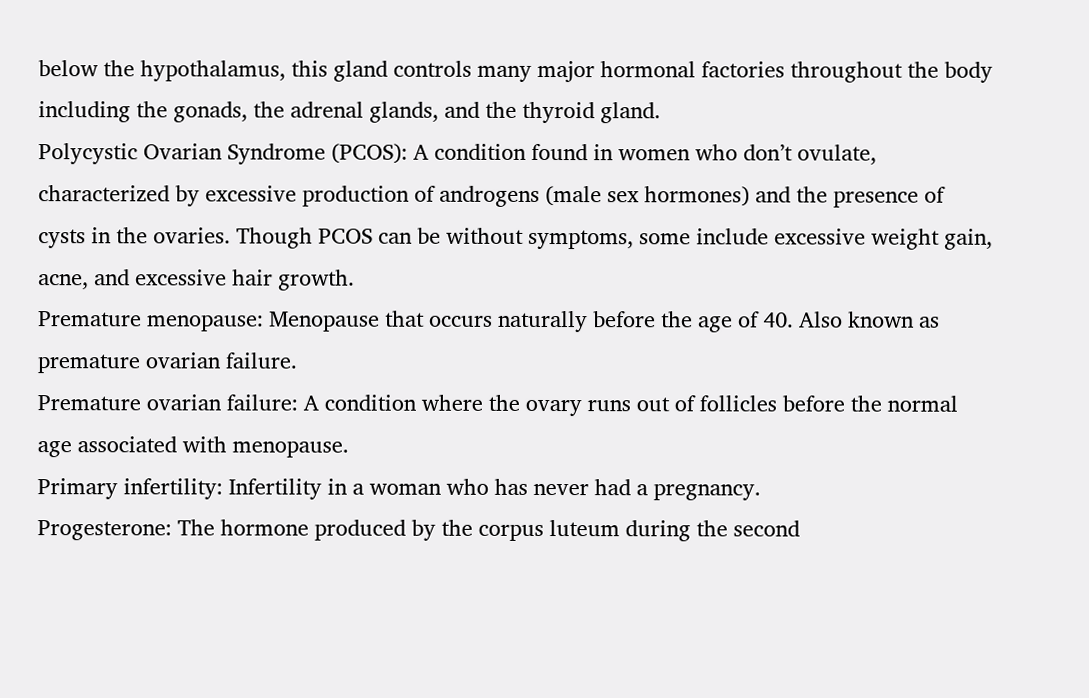below the hypothalamus, this gland controls many major hormonal factories throughout the body including the gonads, the adrenal glands, and the thyroid gland.
Polycystic Ovarian Syndrome (PCOS): A condition found in women who don’t ovulate, characterized by excessive production of androgens (male sex hormones) and the presence of cysts in the ovaries. Though PCOS can be without symptoms, some include excessive weight gain, acne, and excessive hair growth.
Premature menopause: Menopause that occurs naturally before the age of 40. Also known as premature ovarian failure.
Premature ovarian failure: A condition where the ovary runs out of follicles before the normal age associated with menopause.
Primary infertility: Infertility in a woman who has never had a pregnancy.
Progesterone: The hormone produced by the corpus luteum during the second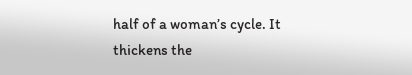half of a woman’s cycle. It thickens the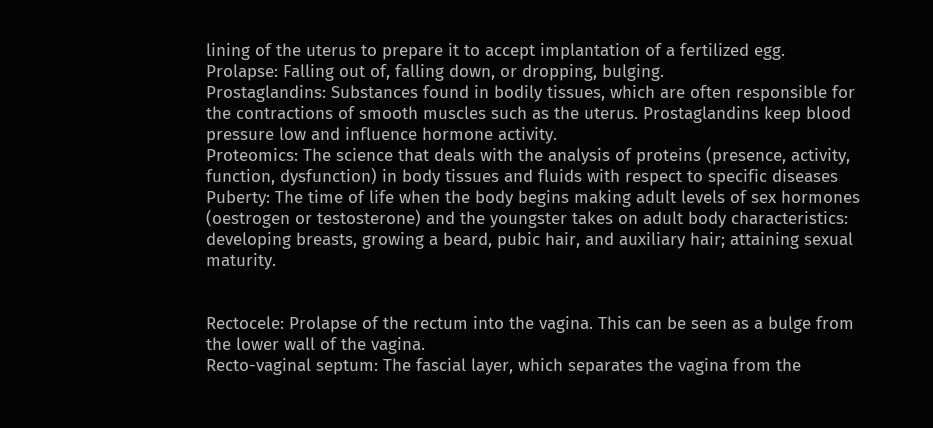lining of the uterus to prepare it to accept implantation of a fertilized egg.
Prolapse: Falling out of, falling down, or dropping, bulging.
Prostaglandins: Substances found in bodily tissues, which are often responsible for the contractions of smooth muscles such as the uterus. Prostaglandins keep blood pressure low and influence hormone activity.
Proteomics: The science that deals with the analysis of proteins (presence, activity, function, dysfunction) in body tissues and fluids with respect to specific diseases
Puberty: The time of life when the body begins making adult levels of sex hormones (oestrogen or testosterone) and the youngster takes on adult body characteristics: developing breasts, growing a beard, pubic hair, and auxiliary hair; attaining sexual maturity.


Rectocele: Prolapse of the rectum into the vagina. This can be seen as a bulge from the lower wall of the vagina.
Recto-vaginal septum: The fascial layer, which separates the vagina from the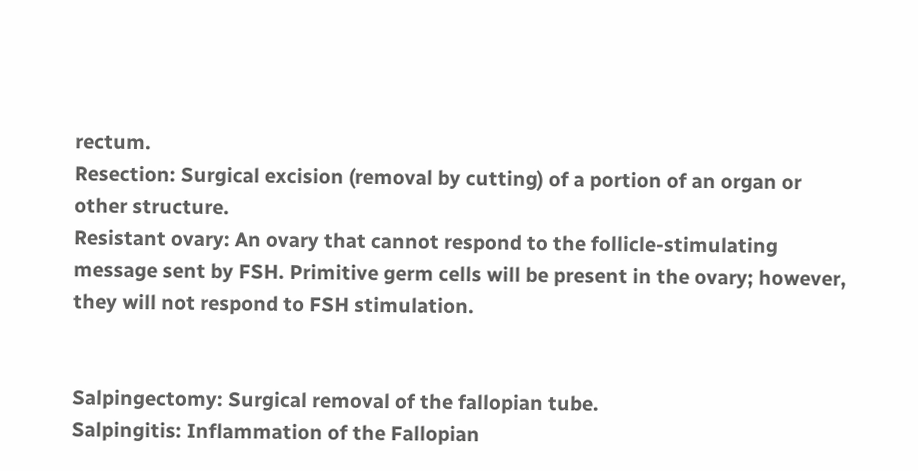rectum.
Resection: Surgical excision (removal by cutting) of a portion of an organ or other structure.
Resistant ovary: An ovary that cannot respond to the follicle-stimulating message sent by FSH. Primitive germ cells will be present in the ovary; however, they will not respond to FSH stimulation.


Salpingectomy: Surgical removal of the fallopian tube.
Salpingitis: Inflammation of the Fallopian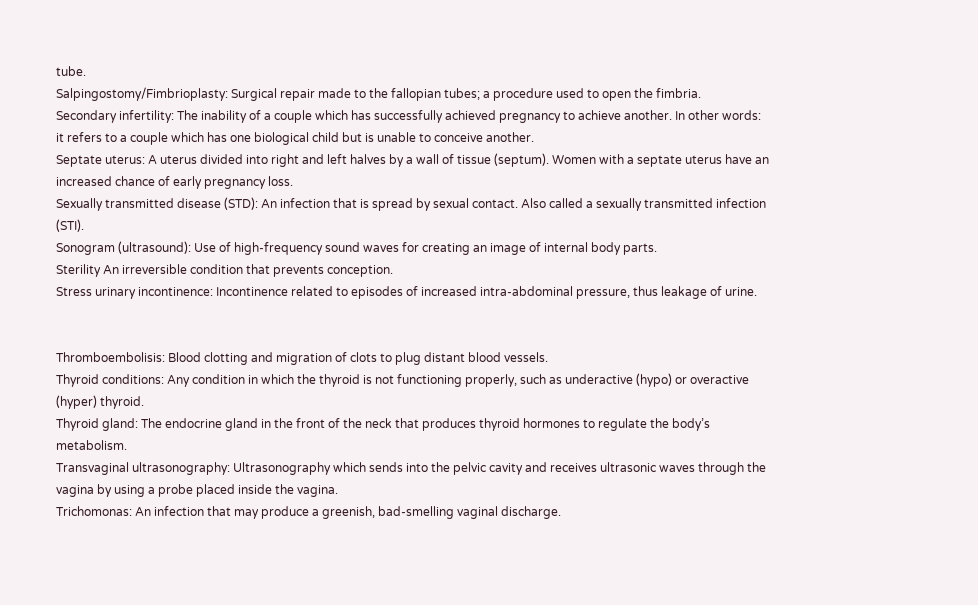tube.
Salpingostomy/Fimbrioplasty: Surgical repair made to the fallopian tubes; a procedure used to open the fimbria.
Secondary infertility: The inability of a couple which has successfully achieved pregnancy to achieve another. In other words: it refers to a couple which has one biological child but is unable to conceive another.
Septate uterus: A uterus divided into right and left halves by a wall of tissue (septum). Women with a septate uterus have an increased chance of early pregnancy loss.
Sexually transmitted disease (STD): An infection that is spread by sexual contact. Also called a sexually transmitted infection (STI).
Sonogram (ultrasound): Use of high-frequency sound waves for creating an image of internal body parts.
Sterility An irreversible condition that prevents conception.
Stress urinary incontinence: Incontinence related to episodes of increased intra-abdominal pressure, thus leakage of urine.


Thromboembolisis: Blood clotting and migration of clots to plug distant blood vessels.
Thyroid conditions: Any condition in which the thyroid is not functioning properly, such as underactive (hypo) or overactive (hyper) thyroid.
Thyroid gland: The endocrine gland in the front of the neck that produces thyroid hormones to regulate the body’s metabolism.
Transvaginal ultrasonography: Ultrasonography which sends into the pelvic cavity and receives ultrasonic waves through the vagina by using a probe placed inside the vagina.
Trichomonas: An infection that may produce a greenish, bad-smelling vaginal discharge.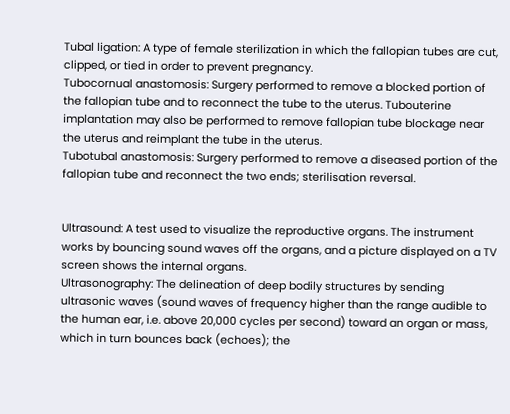Tubal ligation: A type of female sterilization in which the fallopian tubes are cut, clipped, or tied in order to prevent pregnancy.
Tubocornual anastomosis: Surgery performed to remove a blocked portion of the fallopian tube and to reconnect the tube to the uterus. Tubouterine implantation may also be performed to remove fallopian tube blockage near the uterus and reimplant the tube in the uterus.
Tubotubal anastomosis: Surgery performed to remove a diseased portion of the fallopian tube and reconnect the two ends; sterilisation reversal.


Ultrasound: A test used to visualize the reproductive organs. The instrument works by bouncing sound waves off the organs, and a picture displayed on a TV screen shows the internal organs.
Ultrasonography: The delineation of deep bodily structures by sending ultrasonic waves (sound waves of frequency higher than the range audible to the human ear, i.e. above 20,000 cycles per second) toward an organ or mass, which in turn bounces back (echoes); the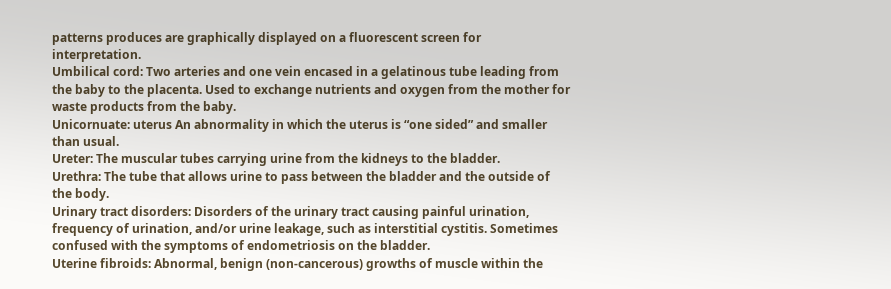patterns produces are graphically displayed on a fluorescent screen for interpretation.
Umbilical cord: Two arteries and one vein encased in a gelatinous tube leading from the baby to the placenta. Used to exchange nutrients and oxygen from the mother for waste products from the baby.
Unicornuate: uterus An abnormality in which the uterus is “one sided” and smaller than usual.
Ureter: The muscular tubes carrying urine from the kidneys to the bladder.
Urethra: The tube that allows urine to pass between the bladder and the outside of the body.
Urinary tract disorders: Disorders of the urinary tract causing painful urination, frequency of urination, and/or urine leakage, such as interstitial cystitis. Sometimes confused with the symptoms of endometriosis on the bladder.
Uterine fibroids: Abnormal, benign (non-cancerous) growths of muscle within the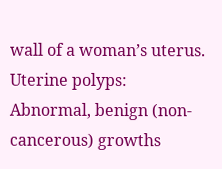wall of a woman’s uterus.
Uterine polyps: Abnormal, benign (non-cancerous) growths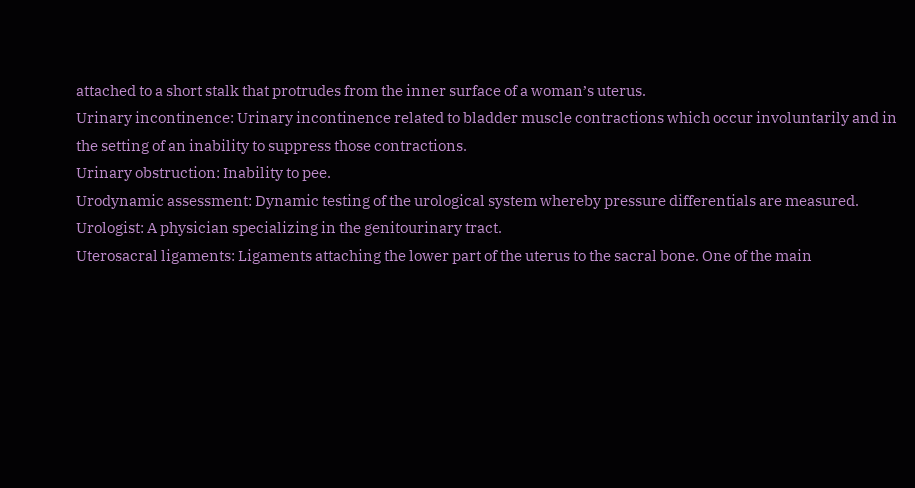attached to a short stalk that protrudes from the inner surface of a woman’s uterus.
Urinary incontinence: Urinary incontinence related to bladder muscle contractions which occur involuntarily and in the setting of an inability to suppress those contractions.
Urinary obstruction: Inability to pee.
Urodynamic assessment: Dynamic testing of the urological system whereby pressure differentials are measured.
Urologist: A physician specializing in the genitourinary tract.
Uterosacral ligaments: Ligaments attaching the lower part of the uterus to the sacral bone. One of the main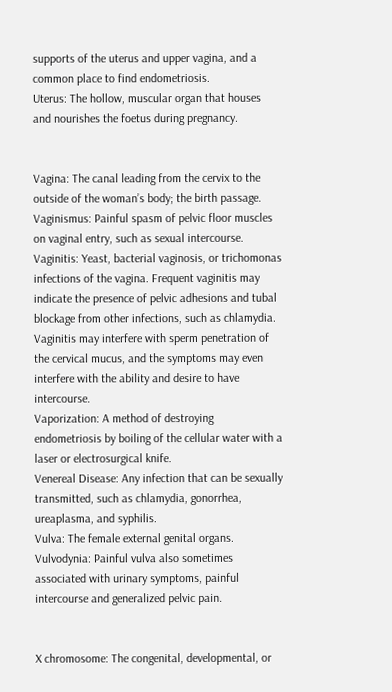supports of the uterus and upper vagina, and a common place to find endometriosis.
Uterus: The hollow, muscular organ that houses and nourishes the foetus during pregnancy.


Vagina: The canal leading from the cervix to the outside of the woman’s body; the birth passage.
Vaginismus: Painful spasm of pelvic floor muscles on vaginal entry, such as sexual intercourse.
Vaginitis: Yeast, bacterial vaginosis, or trichomonas infections of the vagina. Frequent vaginitis may indicate the presence of pelvic adhesions and tubal blockage from other infections, such as chlamydia. Vaginitis may interfere with sperm penetration of the cervical mucus, and the symptoms may even interfere with the ability and desire to have intercourse.
Vaporization: A method of destroying endometriosis by boiling of the cellular water with a laser or electrosurgical knife.
Venereal Disease: Any infection that can be sexually transmitted, such as chlamydia, gonorrhea, ureaplasma, and syphilis.
Vulva: The female external genital organs.
Vulvodynia: Painful vulva also sometimes associated with urinary symptoms, painful intercourse and generalized pelvic pain.


X chromosome: The congenital, developmental, or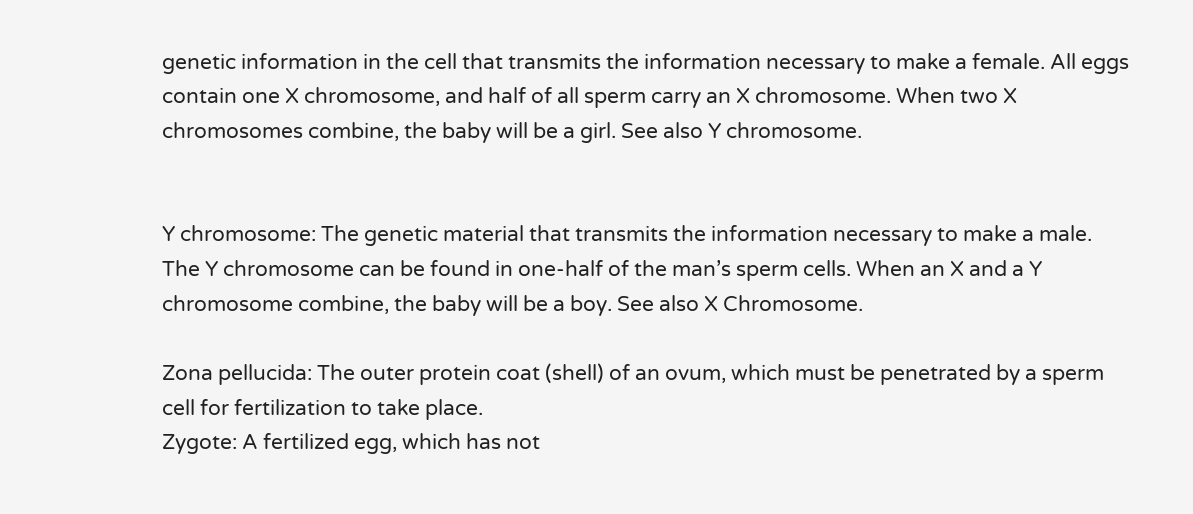genetic information in the cell that transmits the information necessary to make a female. All eggs contain one X chromosome, and half of all sperm carry an X chromosome. When two X chromosomes combine, the baby will be a girl. See also Y chromosome.


Y chromosome: The genetic material that transmits the information necessary to make a male. The Y chromosome can be found in one-half of the man’s sperm cells. When an X and a Y chromosome combine, the baby will be a boy. See also X Chromosome.

Zona pellucida: The outer protein coat (shell) of an ovum, which must be penetrated by a sperm cell for fertilization to take place.
Zygote: A fertilized egg, which has not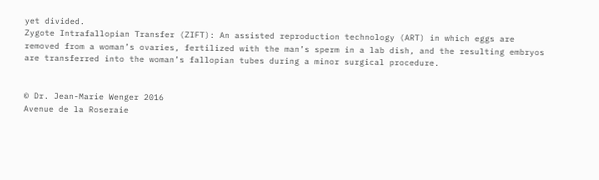yet divided.
Zygote Intrafallopian Transfer (ZIFT): An assisted reproduction technology (ART) in which eggs are removed from a woman’s ovaries, fertilized with the man’s sperm in a lab dish, and the resulting embryos are transferred into the woman’s fallopian tubes during a minor surgical procedure.


© Dr. Jean-Marie Wenger 2016
Avenue de la Roseraie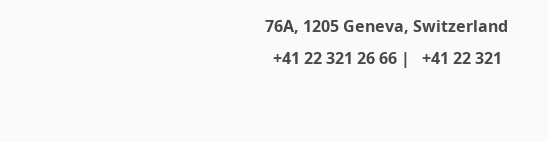76A, 1205 Geneva, Switzerland
  +41 22 321 26 66 |   +41 22 321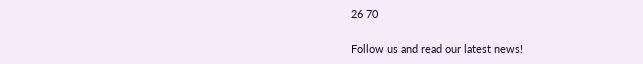26 70

Follow us and read our latest news!